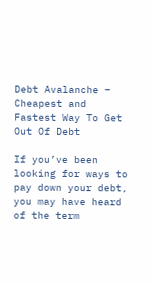Debt Avalanche – Cheapest and Fastest Way To Get Out Of Debt

If you’ve been looking for ways to pay down your debt, you may have heard of the term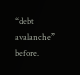“debt avalanche” before.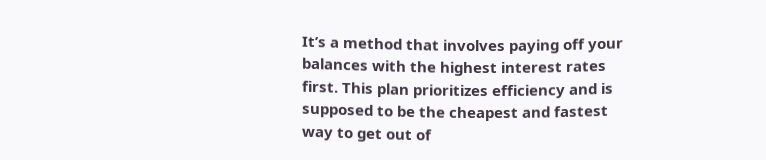It’s a method that involves paying off your balances with the highest interest rates first. This plan prioritizes efficiency and is supposed to be the cheapest and fastest way to get out of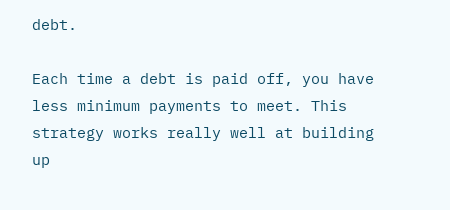debt.

Each time a debt is paid off, you have less minimum payments to meet. This strategy works really well at building up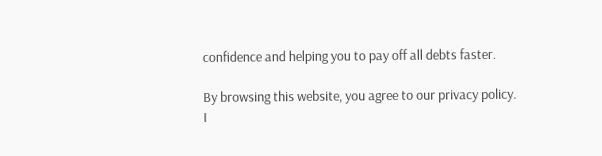confidence and helping you to pay off all debts faster.

By browsing this website, you agree to our privacy policy.
I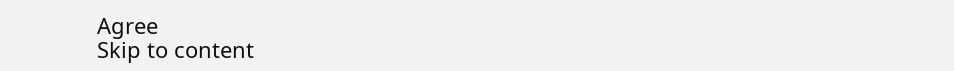Agree
Skip to content